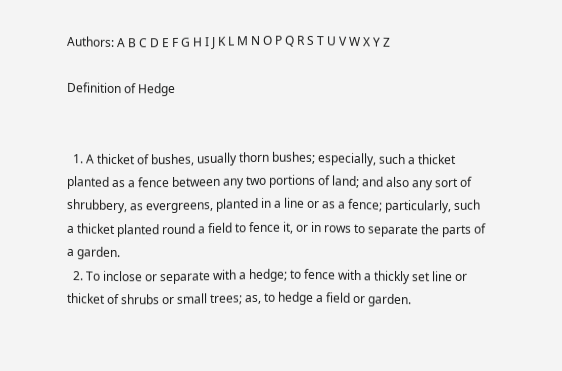Authors: A B C D E F G H I J K L M N O P Q R S T U V W X Y Z

Definition of Hedge


  1. A thicket of bushes, usually thorn bushes; especially, such a thicket planted as a fence between any two portions of land; and also any sort of shrubbery, as evergreens, planted in a line or as a fence; particularly, such a thicket planted round a field to fence it, or in rows to separate the parts of a garden.
  2. To inclose or separate with a hedge; to fence with a thickly set line or thicket of shrubs or small trees; as, to hedge a field or garden.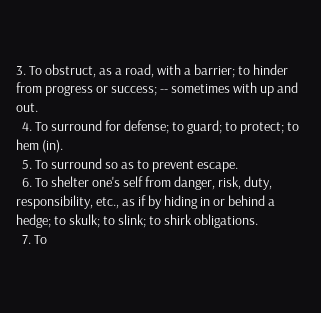3. To obstruct, as a road, with a barrier; to hinder from progress or success; -- sometimes with up and out.
  4. To surround for defense; to guard; to protect; to hem (in).
  5. To surround so as to prevent escape.
  6. To shelter one's self from danger, risk, duty, responsibility, etc., as if by hiding in or behind a hedge; to skulk; to slink; to shirk obligations.
  7. To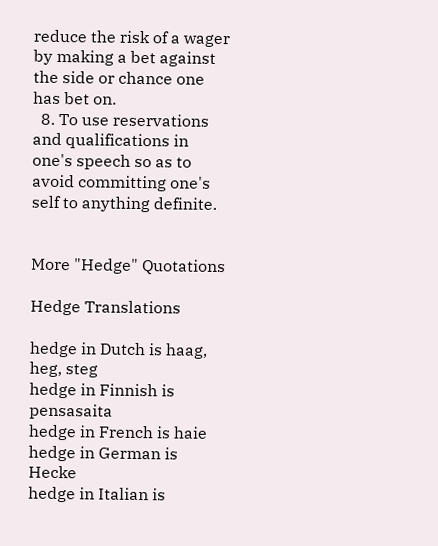reduce the risk of a wager by making a bet against the side or chance one has bet on.
  8. To use reservations and qualifications in one's speech so as to avoid committing one's self to anything definite.


More "Hedge" Quotations

Hedge Translations

hedge in Dutch is haag, heg, steg
hedge in Finnish is pensasaita
hedge in French is haie
hedge in German is Hecke
hedge in Italian is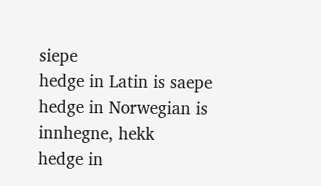siepe
hedge in Latin is saepe
hedge in Norwegian is innhegne, hekk
hedge in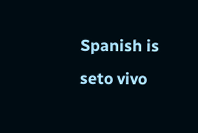Spanish is seto vivo